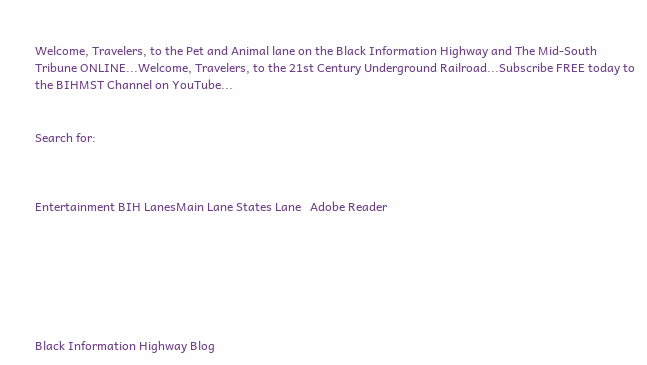Welcome, Travelers, to the Pet and Animal lane on the Black Information Highway and The Mid-South Tribune ONLINE...Welcome, Travelers, to the 21st Century Underground Railroad...Subscribe FREE today to the BIHMST Channel on YouTube...


Search for:



Entertainment BIH LanesMain Lane States Lane   Adobe Reader







Black Information Highway Blog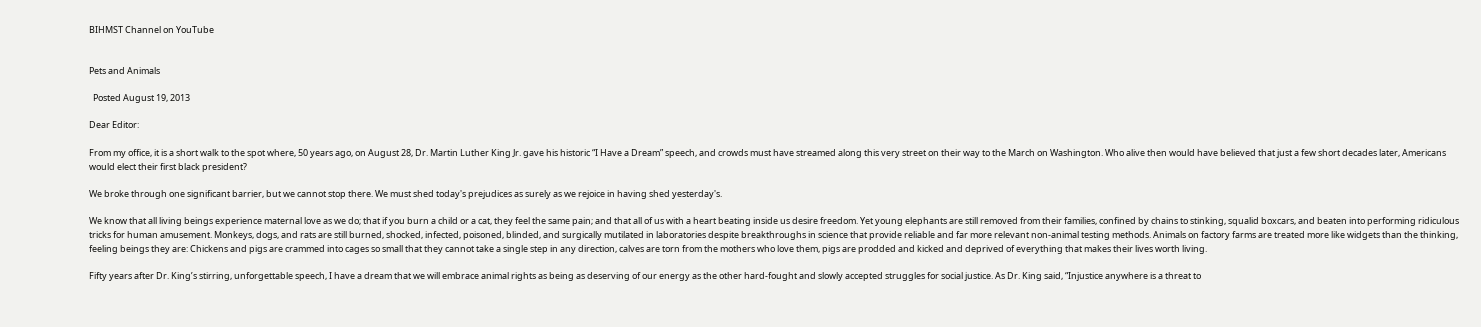BIHMST Channel on YouTube


Pets and Animals

  Posted August 19, 2013

Dear Editor:

From my office, it is a short walk to the spot where, 50 years ago, on August 28, Dr. Martin Luther King Jr. gave his historic “I Have a Dream” speech, and crowds must have streamed along this very street on their way to the March on Washington. Who alive then would have believed that just a few short decades later, Americans would elect their first black president?

We broke through one significant barrier, but we cannot stop there. We must shed today's prejudices as surely as we rejoice in having shed yesterday's.

We know that all living beings experience maternal love as we do; that if you burn a child or a cat, they feel the same pain; and that all of us with a heart beating inside us desire freedom. Yet young elephants are still removed from their families, confined by chains to stinking, squalid boxcars, and beaten into performing ridiculous tricks for human amusement. Monkeys, dogs, and rats are still burned, shocked, infected, poisoned, blinded, and surgically mutilated in laboratories despite breakthroughs in science that provide reliable and far more relevant non-animal testing methods. Animals on factory farms are treated more like widgets than the thinking, feeling beings they are: Chickens and pigs are crammed into cages so small that they cannot take a single step in any direction, calves are torn from the mothers who love them, pigs are prodded and kicked and deprived of everything that makes their lives worth living.

Fifty years after Dr. King’s stirring, unforgettable speech, I have a dream that we will embrace animal rights as being as deserving of our energy as the other hard-fought and slowly accepted struggles for social justice. As Dr. King said, “Injustice anywhere is a threat to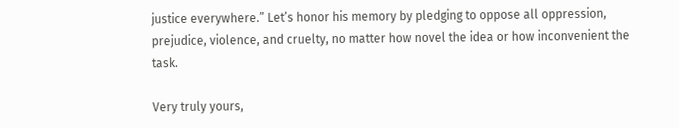justice everywhere.” Let’s honor his memory by pledging to oppose all oppression, prejudice, violence, and cruelty, no matter how novel the idea or how inconvenient the task.

Very truly yours,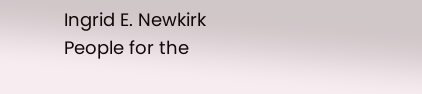Ingrid E. Newkirk
People for the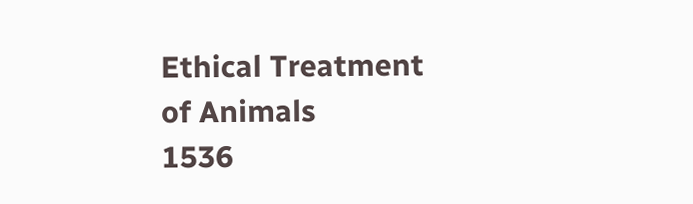Ethical Treatment of Animals
1536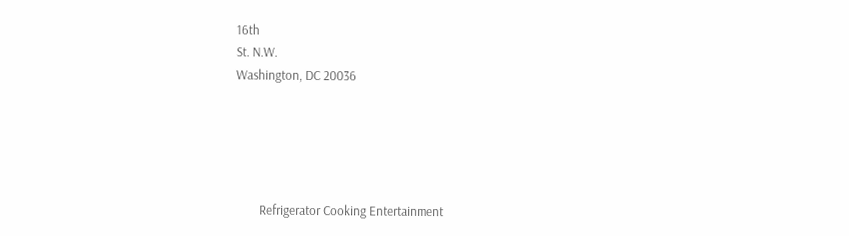16th
St. N.W.
Washington, DC 20036





        Refrigerator Cooking Entertainment